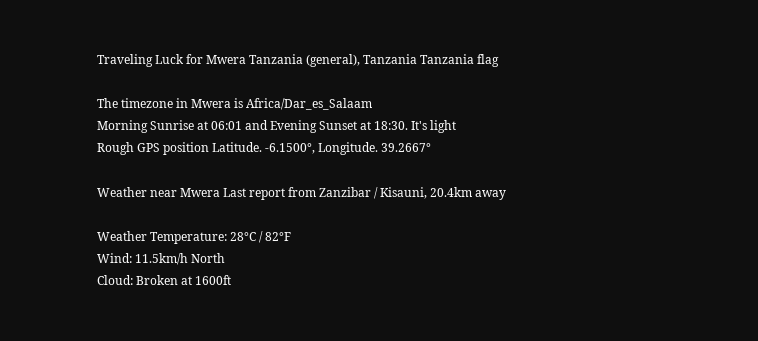Traveling Luck for Mwera Tanzania (general), Tanzania Tanzania flag

The timezone in Mwera is Africa/Dar_es_Salaam
Morning Sunrise at 06:01 and Evening Sunset at 18:30. It's light
Rough GPS position Latitude. -6.1500°, Longitude. 39.2667°

Weather near Mwera Last report from Zanzibar / Kisauni, 20.4km away

Weather Temperature: 28°C / 82°F
Wind: 11.5km/h North
Cloud: Broken at 1600ft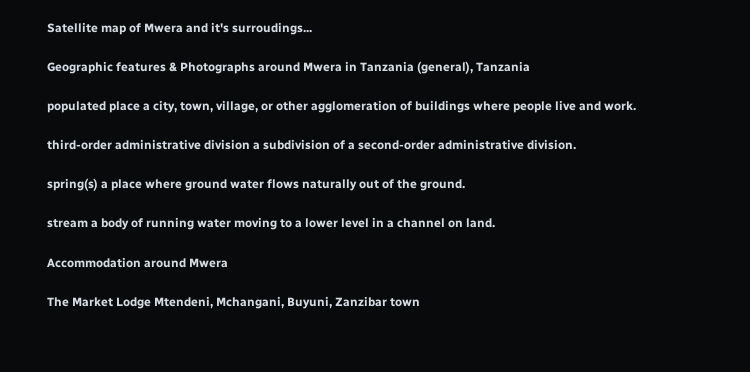Satellite map of Mwera and it's surroudings...

Geographic features & Photographs around Mwera in Tanzania (general), Tanzania

populated place a city, town, village, or other agglomeration of buildings where people live and work.

third-order administrative division a subdivision of a second-order administrative division.

spring(s) a place where ground water flows naturally out of the ground.

stream a body of running water moving to a lower level in a channel on land.

Accommodation around Mwera

The Market Lodge Mtendeni, Mchangani, Buyuni, Zanzibar town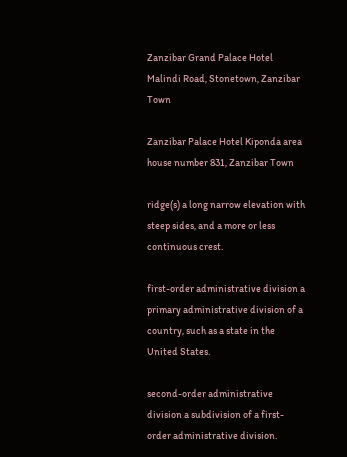Zanzibar Grand Palace Hotel Malindi Road, Stonetown, Zanzibar Town

Zanzibar Palace Hotel Kiponda area house number 831, Zanzibar Town

ridge(s) a long narrow elevation with steep sides, and a more or less continuous crest.

first-order administrative division a primary administrative division of a country, such as a state in the United States.

second-order administrative division a subdivision of a first-order administrative division.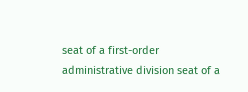seat of a first-order administrative division seat of a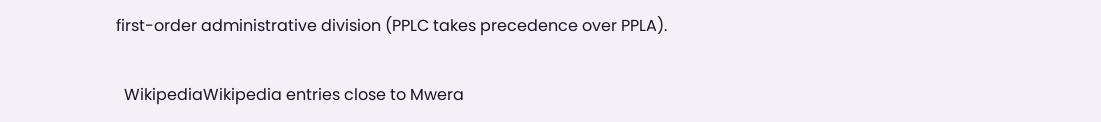first-order administrative division (PPLC takes precedence over PPLA).

  WikipediaWikipedia entries close to Mwera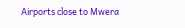Airports close to Mwera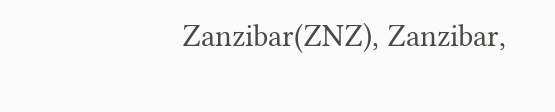Zanzibar(ZNZ), Zanzibar,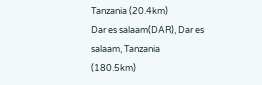Tanzania (20.4km)
Dar es salaam(DAR), Dar es salaam, Tanzania (180.5km)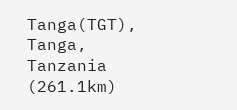Tanga(TGT), Tanga, Tanzania (261.1km)